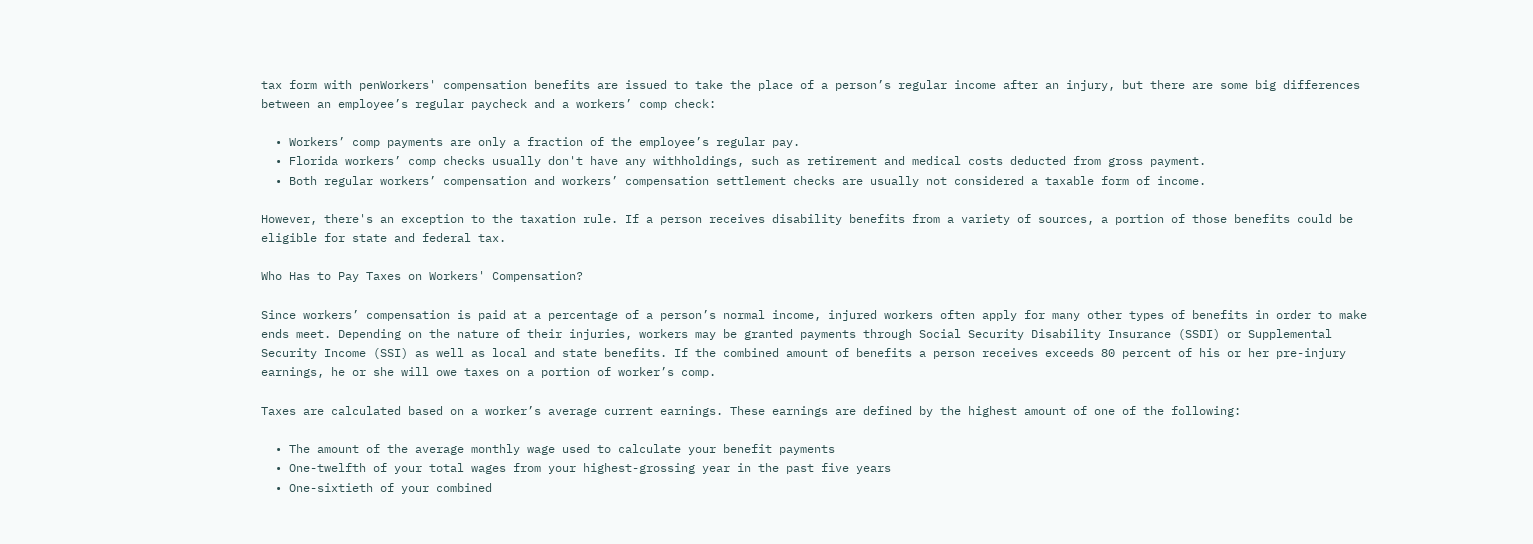tax form with penWorkers' compensation benefits are issued to take the place of a person’s regular income after an injury, but there are some big differences between an employee’s regular paycheck and a workers’ comp check:

  • Workers’ comp payments are only a fraction of the employee’s regular pay.
  • Florida workers’ comp checks usually don't have any withholdings, such as retirement and medical costs deducted from gross payment.
  • Both regular workers’ compensation and workers’ compensation settlement checks are usually not considered a taxable form of income.

However, there's an exception to the taxation rule. If a person receives disability benefits from a variety of sources, a portion of those benefits could be eligible for state and federal tax.

Who Has to Pay Taxes on Workers' Compensation?

Since workers’ compensation is paid at a percentage of a person’s normal income, injured workers often apply for many other types of benefits in order to make ends meet. Depending on the nature of their injuries, workers may be granted payments through Social Security Disability Insurance (SSDI) or Supplemental Security Income (SSI) as well as local and state benefits. If the combined amount of benefits a person receives exceeds 80 percent of his or her pre-injury earnings, he or she will owe taxes on a portion of worker’s comp.

Taxes are calculated based on a worker’s average current earnings. These earnings are defined by the highest amount of one of the following:

  • The amount of the average monthly wage used to calculate your benefit payments
  • One-twelfth of your total wages from your highest-grossing year in the past five years
  • One-sixtieth of your combined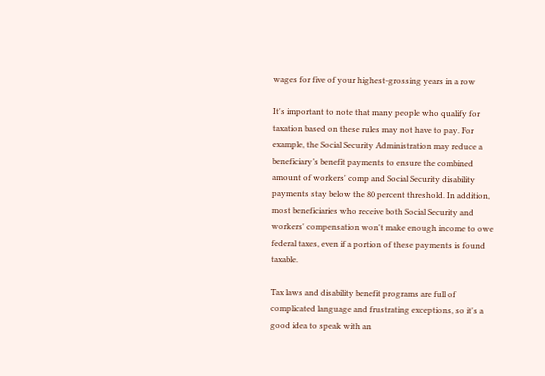wages for five of your highest-grossing years in a row

It's important to note that many people who qualify for taxation based on these rules may not have to pay. For example, the Social Security Administration may reduce a beneficiary’s benefit payments to ensure the combined amount of workers' comp and Social Security disability payments stay below the 80 percent threshold. In addition, most beneficiaries who receive both Social Security and workers' compensation won't make enough income to owe federal taxes, even if a portion of these payments is found taxable.

Tax laws and disability benefit programs are full of complicated language and frustrating exceptions, so it's a good idea to speak with an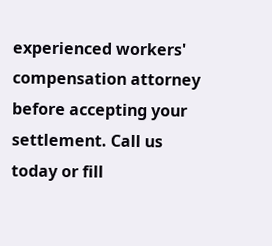experienced workers' compensation attorney before accepting your settlement. Call us today or fill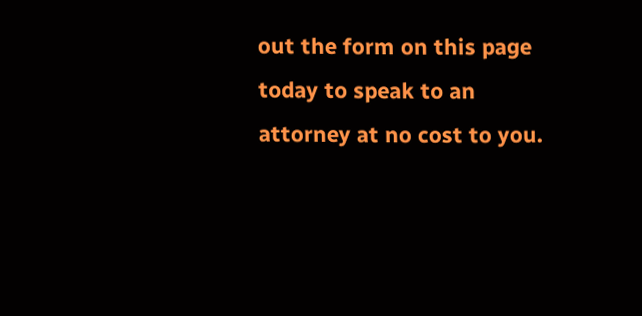out the form on this page today to speak to an attorney at no cost to you.